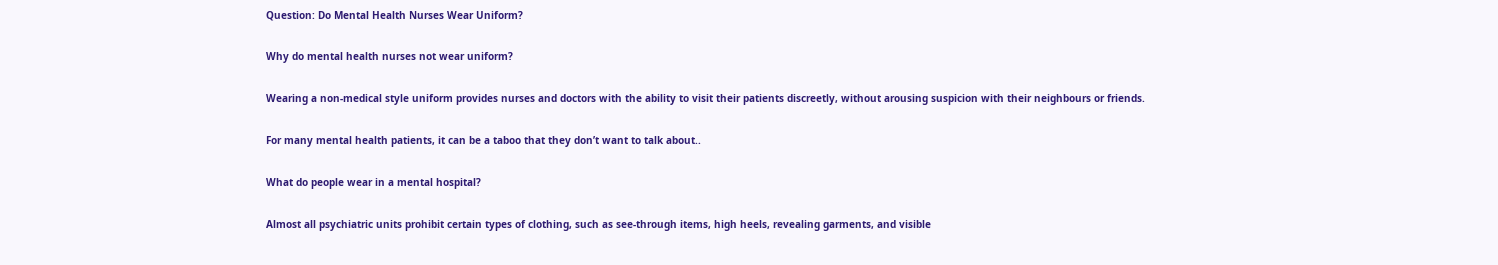Question: Do Mental Health Nurses Wear Uniform?

Why do mental health nurses not wear uniform?

Wearing a non-medical style uniform provides nurses and doctors with the ability to visit their patients discreetly, without arousing suspicion with their neighbours or friends.

For many mental health patients, it can be a taboo that they don’t want to talk about..

What do people wear in a mental hospital?

Almost all psychiatric units prohibit certain types of clothing, such as see-through items, high heels, revealing garments, and visible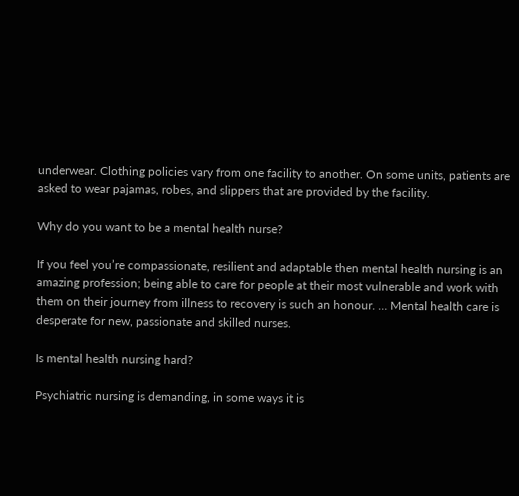underwear. Clothing policies vary from one facility to another. On some units, patients are asked to wear pajamas, robes, and slippers that are provided by the facility.

Why do you want to be a mental health nurse?

If you feel you’re compassionate, resilient and adaptable then mental health nursing is an amazing profession; being able to care for people at their most vulnerable and work with them on their journey from illness to recovery is such an honour. … Mental health care is desperate for new, passionate and skilled nurses.

Is mental health nursing hard?

Psychiatric nursing is demanding, in some ways it is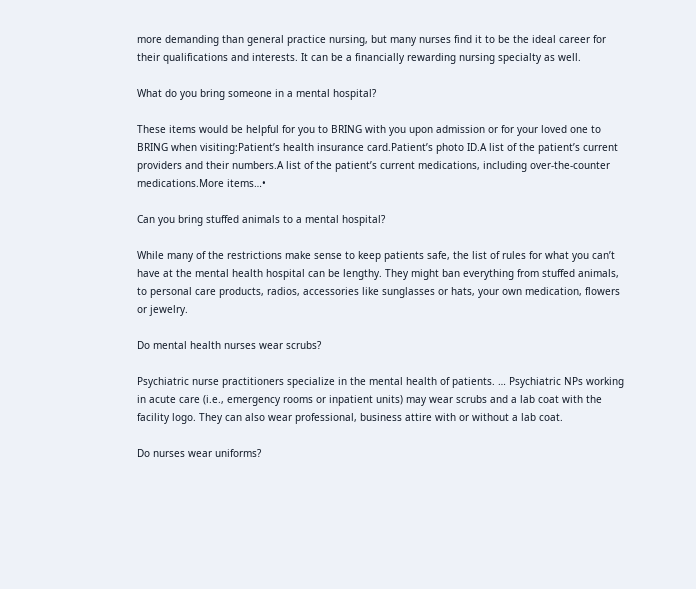more demanding than general practice nursing, but many nurses find it to be the ideal career for their qualifications and interests. It can be a financially rewarding nursing specialty as well.

What do you bring someone in a mental hospital?

These items would be helpful for you to BRING with you upon admission or for your loved one to BRING when visiting:Patient’s health insurance card.Patient’s photo ID.A list of the patient’s current providers and their numbers.A list of the patient’s current medications, including over-the-counter medications.More items…•

Can you bring stuffed animals to a mental hospital?

While many of the restrictions make sense to keep patients safe, the list of rules for what you can’t have at the mental health hospital can be lengthy. They might ban everything from stuffed animals, to personal care products, radios, accessories like sunglasses or hats, your own medication, flowers or jewelry.

Do mental health nurses wear scrubs?

Psychiatric nurse practitioners specialize in the mental health of patients. … Psychiatric NPs working in acute care (i.e., emergency rooms or inpatient units) may wear scrubs and a lab coat with the facility logo. They can also wear professional, business attire with or without a lab coat.

Do nurses wear uniforms?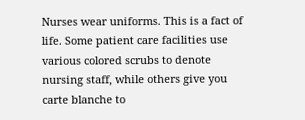Nurses wear uniforms. This is a fact of life. Some patient care facilities use various colored scrubs to denote nursing staff, while others give you carte blanche to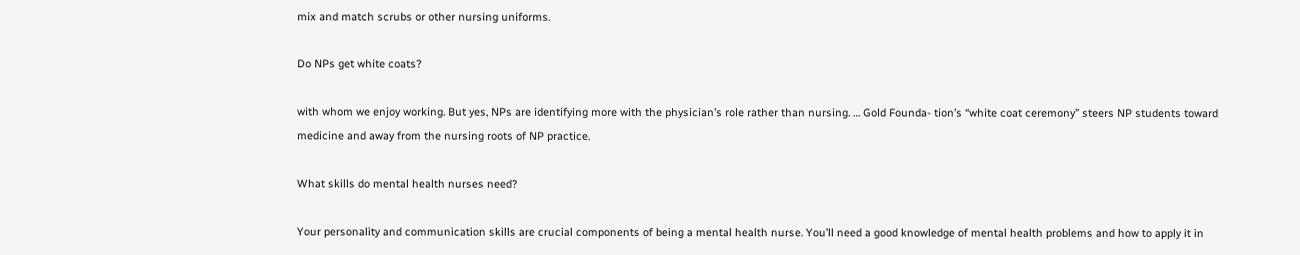mix and match scrubs or other nursing uniforms.

Do NPs get white coats?

with whom we enjoy working. But yes, NPs are identifying more with the physician’s role rather than nursing. … Gold Founda- tion’s “white coat ceremony” steers NP students toward medicine and away from the nursing roots of NP practice.

What skills do mental health nurses need?

Your personality and communication skills are crucial components of being a mental health nurse. You’ll need a good knowledge of mental health problems and how to apply it in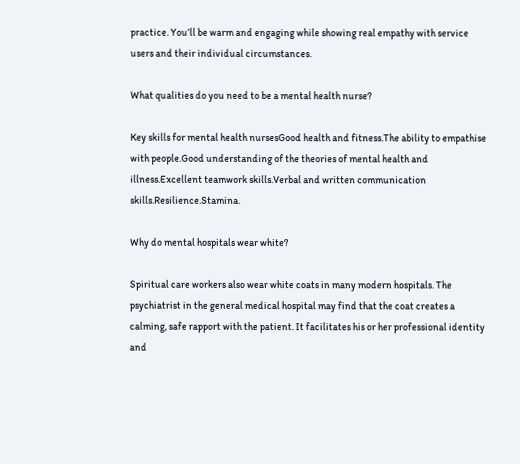practice. You’ll be warm and engaging while showing real empathy with service users and their individual circumstances.

What qualities do you need to be a mental health nurse?

Key skills for mental health nursesGood health and fitness.The ability to empathise with people.Good understanding of the theories of mental health and illness.Excellent teamwork skills.Verbal and written communication skills.Resilience.Stamina.

Why do mental hospitals wear white?

Spiritual care workers also wear white coats in many modern hospitals. The psychiatrist in the general medical hospital may find that the coat creates a calming, safe rapport with the patient. It facilitates his or her professional identity and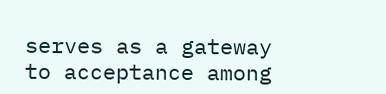serves as a gateway to acceptance among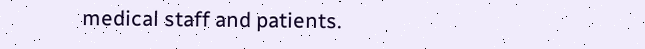medical staff and patients.